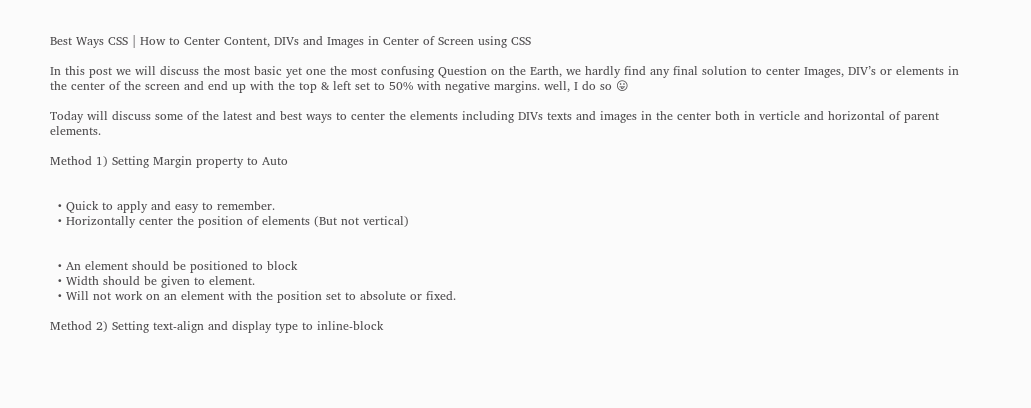Best Ways CSS | How to Center Content, DIVs and Images in Center of Screen using CSS

In this post we will discuss the most basic yet one the most confusing Question on the Earth, we hardly find any final solution to center Images, DIV’s or elements in the center of the screen and end up with the top & left set to 50% with negative margins. well, I do so 😛

Today will discuss some of the latest and best ways to center the elements including DIVs texts and images in the center both in verticle and horizontal of parent elements.

Method 1) Setting Margin property to Auto


  • Quick to apply and easy to remember.
  • Horizontally center the position of elements (But not vertical)


  • An element should be positioned to block
  • Width should be given to element.
  • Will not work on an element with the position set to absolute or fixed.

Method 2) Setting text-align and display type to inline-block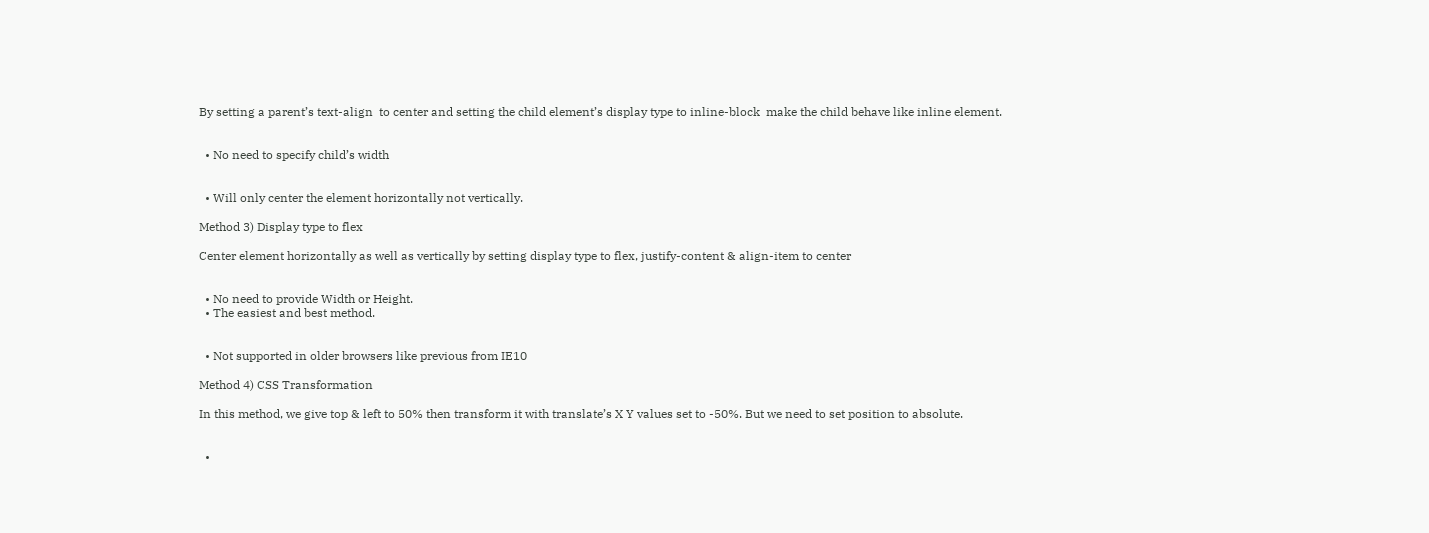By setting a parent’s text-align  to center and setting the child element’s display type to inline-block  make the child behave like inline element.


  • No need to specify child’s width


  • Will only center the element horizontally not vertically.

Method 3) Display type to flex

Center element horizontally as well as vertically by setting display type to flex, justify-content & align-item to center


  • No need to provide Width or Height.
  • The easiest and best method.


  • Not supported in older browsers like previous from IE10

Method 4) CSS Transformation

In this method, we give top & left to 50% then transform it with translate’s X Y values set to -50%. But we need to set position to absolute.


  •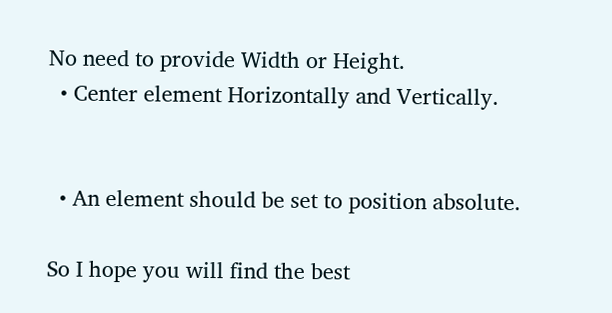No need to provide Width or Height.
  • Center element Horizontally and Vertically.


  • An element should be set to position absolute.

So I hope you will find the best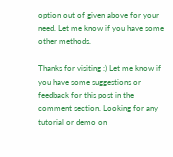option out of given above for your need. Let me know if you have some other methods.

Thanks for visiting :) Let me know if you have some suggestions or feedback for this post in the comment section. Looking for any tutorial or demo on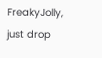FreakyJolly, just drop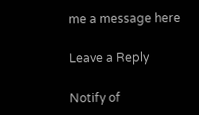me a message here

Leave a Reply

Notify of